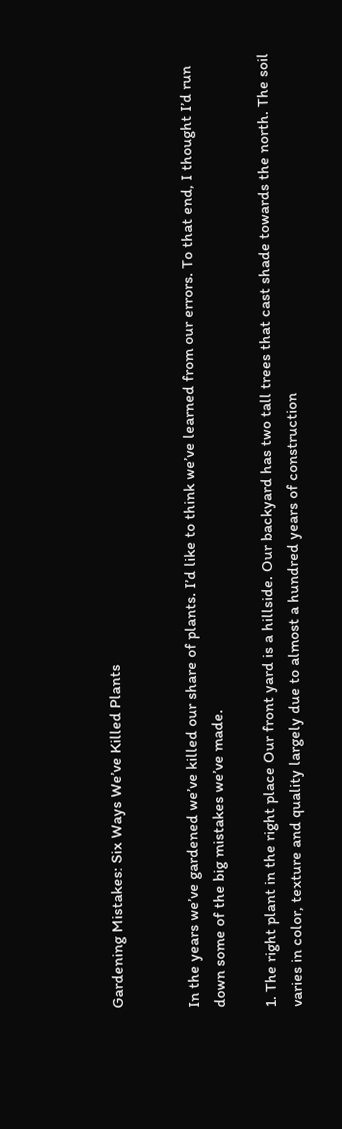Gardening Mistakes: Six Ways We’ve Killed Plants


In the years we’ve gardened we’ve killed our share of plants. I’d like to think we’ve learned from our errors. To that end, I thought I’d run down some of the big mistakes we’ve made.

1. The right plant in the right place Our front yard is a hillside. Our backyard has two tall trees that cast shade towards the north. The soil varies in color, texture and quality largely due to almost a hundred years of construction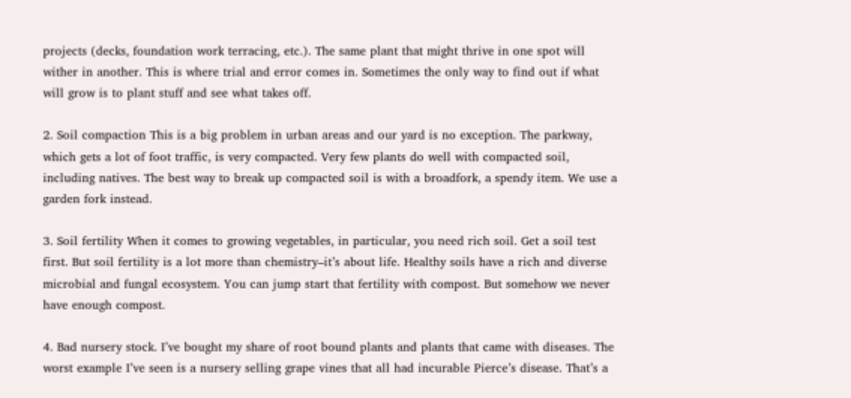projects (decks, foundation work terracing, etc.). The same plant that might thrive in one spot will wither in another. This is where trial and error comes in. Sometimes the only way to find out if what will grow is to plant stuff and see what takes off.

2. Soil compaction This is a big problem in urban areas and our yard is no exception. The parkway, which gets a lot of foot traffic, is very compacted. Very few plants do well with compacted soil, including natives. The best way to break up compacted soil is with a broadfork, a spendy item. We use a garden fork instead.

3. Soil fertility When it comes to growing vegetables, in particular, you need rich soil. Get a soil test first. But soil fertility is a lot more than chemistry–it’s about life. Healthy soils have a rich and diverse microbial and fungal ecosystem. You can jump start that fertility with compost. But somehow we never have enough compost.

4. Bad nursery stock. I’ve bought my share of root bound plants and plants that came with diseases. The worst example I’ve seen is a nursery selling grape vines that all had incurable Pierce’s disease. That’s a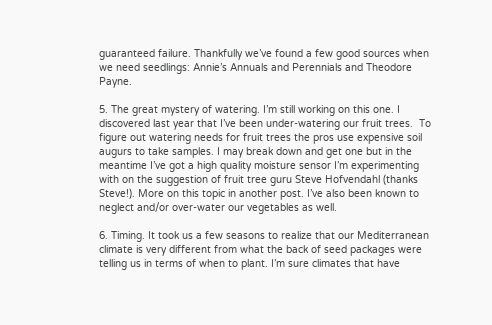guaranteed failure. Thankfully we’ve found a few good sources when we need seedlings: Annie’s Annuals and Perennials and Theodore Payne.

5. The great mystery of watering. I’m still working on this one. I discovered last year that I’ve been under-watering our fruit trees.  To figure out watering needs for fruit trees the pros use expensive soil augurs to take samples. I may break down and get one but in the meantime I’ve got a high quality moisture sensor I’m experimenting with on the suggestion of fruit tree guru Steve Hofvendahl (thanks Steve!). More on this topic in another post. I’ve also been known to neglect and/or over-water our vegetables as well.

6. Timing. It took us a few seasons to realize that our Mediterranean climate is very different from what the back of seed packages were telling us in terms of when to plant. I’m sure climates that have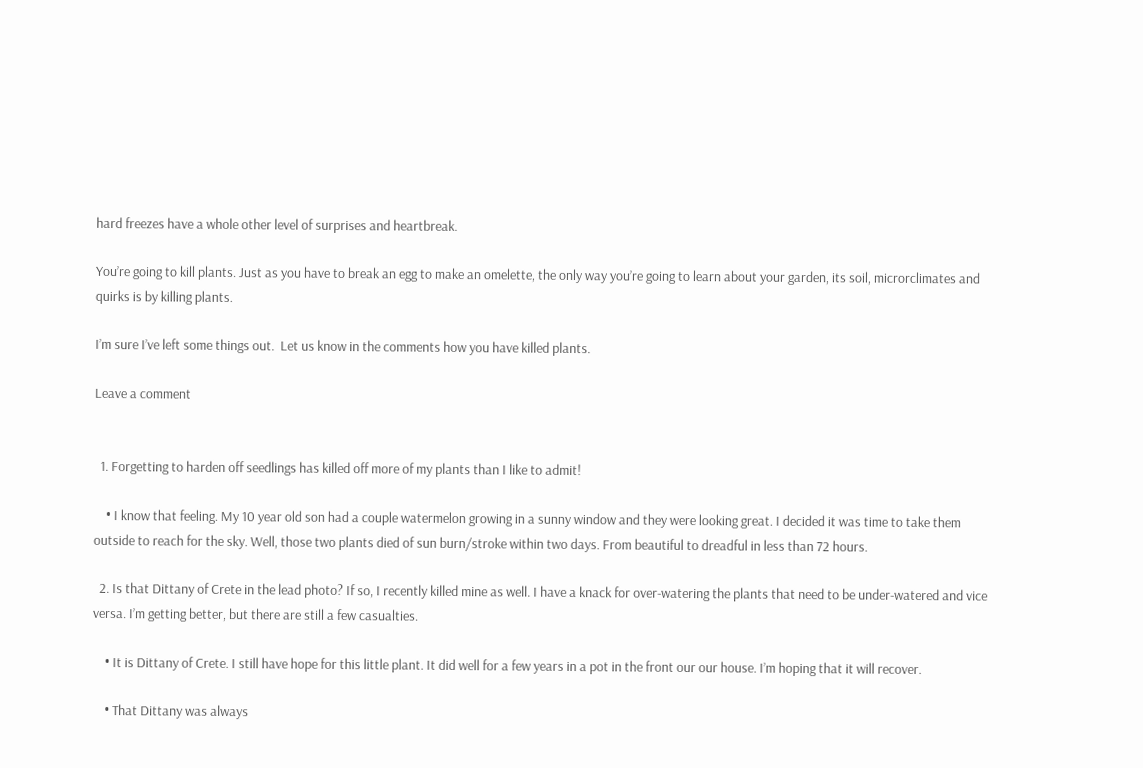hard freezes have a whole other level of surprises and heartbreak.

You’re going to kill plants. Just as you have to break an egg to make an omelette, the only way you’re going to learn about your garden, its soil, microrclimates and quirks is by killing plants.

I’m sure I’ve left some things out.  Let us know in the comments how you have killed plants.

Leave a comment


  1. Forgetting to harden off seedlings has killed off more of my plants than I like to admit!

    • I know that feeling. My 10 year old son had a couple watermelon growing in a sunny window and they were looking great. I decided it was time to take them outside to reach for the sky. Well, those two plants died of sun burn/stroke within two days. From beautiful to dreadful in less than 72 hours.

  2. Is that Dittany of Crete in the lead photo? If so, I recently killed mine as well. I have a knack for over-watering the plants that need to be under-watered and vice versa. I’m getting better, but there are still a few casualties.

    • It is Dittany of Crete. I still have hope for this little plant. It did well for a few years in a pot in the front our our house. I’m hoping that it will recover.

    • That Dittany was always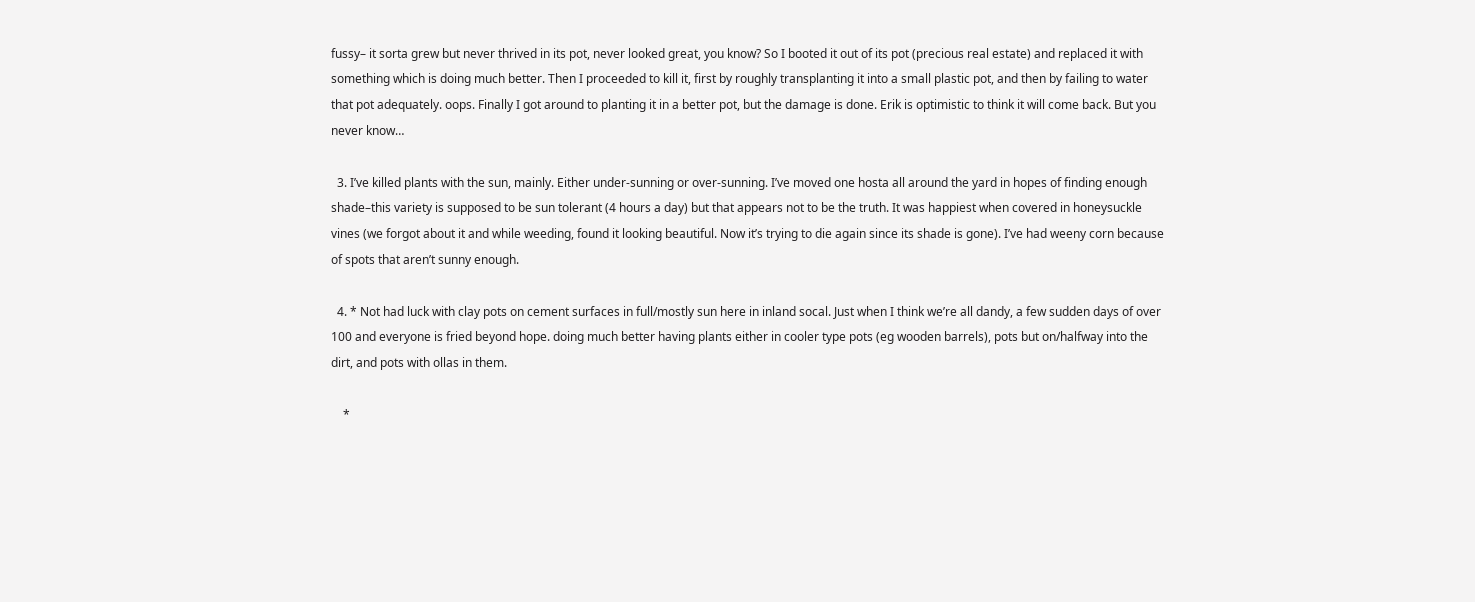fussy– it sorta grew but never thrived in its pot, never looked great, you know? So I booted it out of its pot (precious real estate) and replaced it with something which is doing much better. Then I proceeded to kill it, first by roughly transplanting it into a small plastic pot, and then by failing to water that pot adequately. oops. Finally I got around to planting it in a better pot, but the damage is done. Erik is optimistic to think it will come back. But you never know…

  3. I’ve killed plants with the sun, mainly. Either under-sunning or over-sunning. I’ve moved one hosta all around the yard in hopes of finding enough shade–this variety is supposed to be sun tolerant (4 hours a day) but that appears not to be the truth. It was happiest when covered in honeysuckle vines (we forgot about it and while weeding, found it looking beautiful. Now it’s trying to die again since its shade is gone). I’ve had weeny corn because of spots that aren’t sunny enough.

  4. * Not had luck with clay pots on cement surfaces in full/mostly sun here in inland socal. Just when I think we’re all dandy, a few sudden days of over 100 and everyone is fried beyond hope. doing much better having plants either in cooler type pots (eg wooden barrels), pots but on/halfway into the dirt, and pots with ollas in them.

    *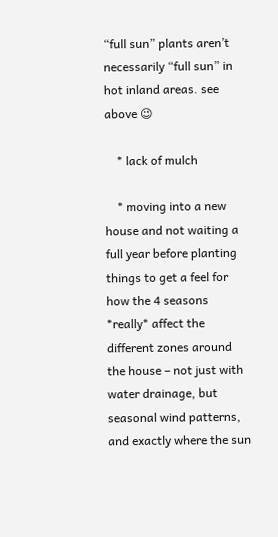“full sun” plants aren’t necessarily “full sun” in hot inland areas. see above 😉

    * lack of mulch

    * moving into a new house and not waiting a full year before planting things to get a feel for how the 4 seasons *really* affect the different zones around the house – not just with water drainage, but seasonal wind patterns, and exactly where the sun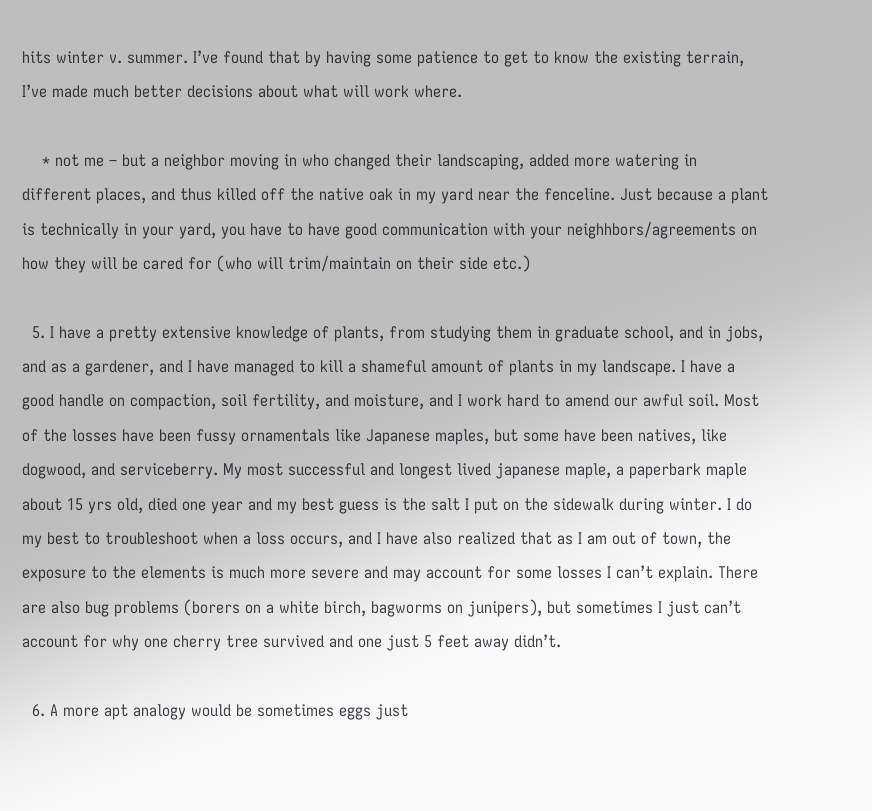hits winter v. summer. I’ve found that by having some patience to get to know the existing terrain, I’ve made much better decisions about what will work where.

    * not me – but a neighbor moving in who changed their landscaping, added more watering in different places, and thus killed off the native oak in my yard near the fenceline. Just because a plant is technically in your yard, you have to have good communication with your neighhbors/agreements on how they will be cared for (who will trim/maintain on their side etc.)

  5. I have a pretty extensive knowledge of plants, from studying them in graduate school, and in jobs, and as a gardener, and I have managed to kill a shameful amount of plants in my landscape. I have a good handle on compaction, soil fertility, and moisture, and I work hard to amend our awful soil. Most of the losses have been fussy ornamentals like Japanese maples, but some have been natives, like dogwood, and serviceberry. My most successful and longest lived japanese maple, a paperbark maple about 15 yrs old, died one year and my best guess is the salt I put on the sidewalk during winter. I do my best to troubleshoot when a loss occurs, and I have also realized that as I am out of town, the exposure to the elements is much more severe and may account for some losses I can’t explain. There are also bug problems (borers on a white birch, bagworms on junipers), but sometimes I just can’t account for why one cherry tree survived and one just 5 feet away didn’t.

  6. A more apt analogy would be sometimes eggs just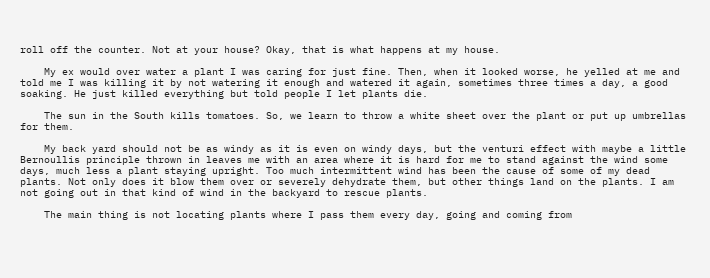roll off the counter. Not at your house? Okay, that is what happens at my house.

    My ex would over water a plant I was caring for just fine. Then, when it looked worse, he yelled at me and told me I was killing it by not watering it enough and watered it again, sometimes three times a day, a good soaking. He just killed everything but told people I let plants die.

    The sun in the South kills tomatoes. So, we learn to throw a white sheet over the plant or put up umbrellas for them.

    My back yard should not be as windy as it is even on windy days, but the venturi effect with maybe a little Bernoullis principle thrown in leaves me with an area where it is hard for me to stand against the wind some days, much less a plant staying upright. Too much intermittent wind has been the cause of some of my dead plants. Not only does it blow them over or severely dehydrate them, but other things land on the plants. I am not going out in that kind of wind in the backyard to rescue plants.

    The main thing is not locating plants where I pass them every day, going and coming from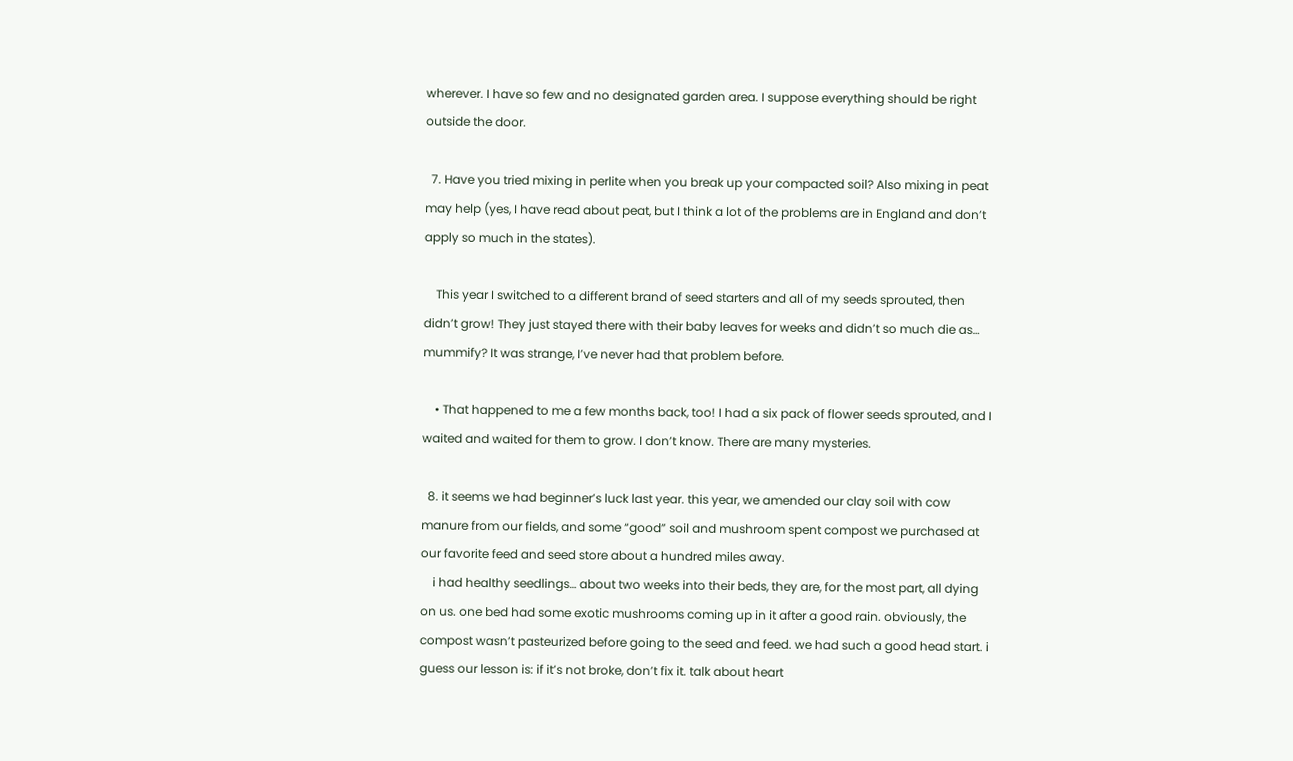wherever. I have so few and no designated garden area. I suppose everything should be right outside the door.

  7. Have you tried mixing in perlite when you break up your compacted soil? Also mixing in peat may help (yes, I have read about peat, but I think a lot of the problems are in England and don’t apply so much in the states).

    This year I switched to a different brand of seed starters and all of my seeds sprouted, then didn’t grow! They just stayed there with their baby leaves for weeks and didn’t so much die as… mummify? It was strange, I’ve never had that problem before.

    • That happened to me a few months back, too! I had a six pack of flower seeds sprouted, and I waited and waited for them to grow. I don’t know. There are many mysteries.

  8. it seems we had beginner’s luck last year. this year, we amended our clay soil with cow manure from our fields, and some “good” soil and mushroom spent compost we purchased at our favorite feed and seed store about a hundred miles away.
    i had healthy seedlings… about two weeks into their beds, they are, for the most part, all dying on us. one bed had some exotic mushrooms coming up in it after a good rain. obviously, the compost wasn’t pasteurized before going to the seed and feed. we had such a good head start. i guess our lesson is: if it’s not broke, don’t fix it. talk about heart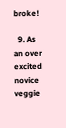broke!

  9. As an over excited novice veggie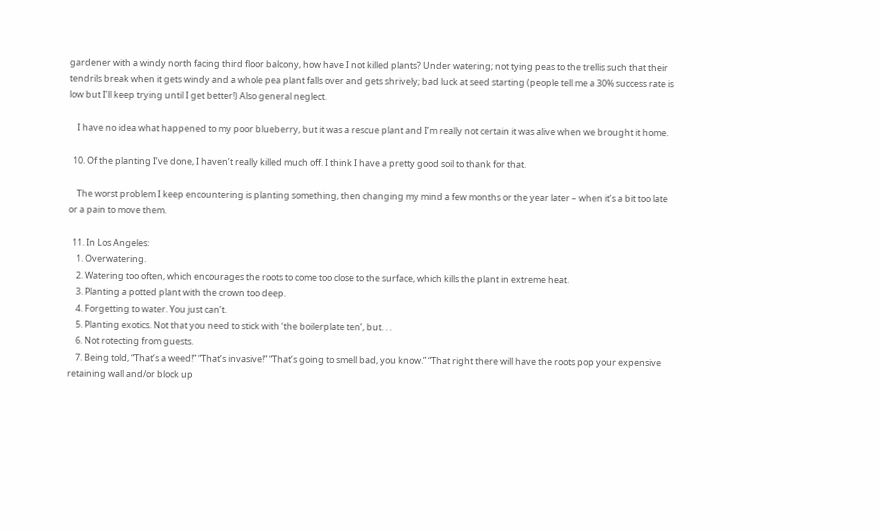gardener with a windy north facing third floor balcony, how have I not killed plants? Under watering; not tying peas to the trellis such that their tendrils break when it gets windy and a whole pea plant falls over and gets shrively; bad luck at seed starting (people tell me a 30% success rate is low but I’ll keep trying until I get better!) Also general neglect.

    I have no idea what happened to my poor blueberry, but it was a rescue plant and I’m really not certain it was alive when we brought it home.

  10. Of the planting I’ve done, I haven’t really killed much off. I think I have a pretty good soil to thank for that.

    The worst problem I keep encountering is planting something, then changing my mind a few months or the year later – when it’s a bit too late or a pain to move them.

  11. In Los Angeles:
    1. Overwatering.
    2. Watering too often, which encourages the roots to come too close to the surface, which kills the plant in extreme heat.
    3. Planting a potted plant with the crown too deep.
    4. Forgetting to water. You just can’t.
    5. Planting exotics. Not that you need to stick with ‘the boilerplate ten’, but. . .
    6. Not rotecting from guests.
    7. Being told, “That’s a weed!” “That’s invasive!” “That’s going to smell bad, you know.” “That right there will have the roots pop your expensive retaining wall and/or block up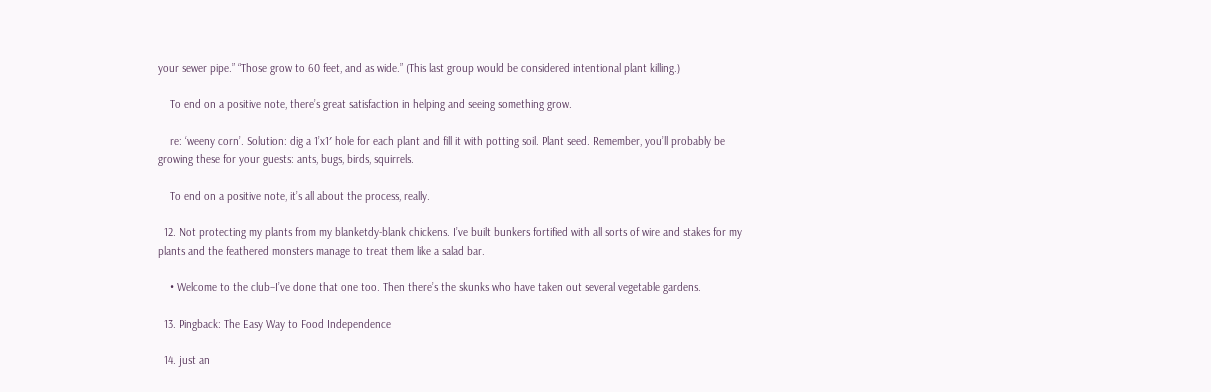your sewer pipe.” “Those grow to 60 feet, and as wide.” (This last group would be considered intentional plant killing.)

    To end on a positive note, there’s great satisfaction in helping and seeing something grow.

    re: ‘weeny corn’. Solution: dig a 1’x1′ hole for each plant and fill it with potting soil. Plant seed. Remember, you’ll probably be growing these for your guests: ants, bugs, birds, squirrels.

    To end on a positive note, it’s all about the process, really.

  12. Not protecting my plants from my blanketdy-blank chickens. I’ve built bunkers fortified with all sorts of wire and stakes for my plants and the feathered monsters manage to treat them like a salad bar.

    • Welcome to the club–I’ve done that one too. Then there’s the skunks who have taken out several vegetable gardens.

  13. Pingback: The Easy Way to Food Independence

  14. just an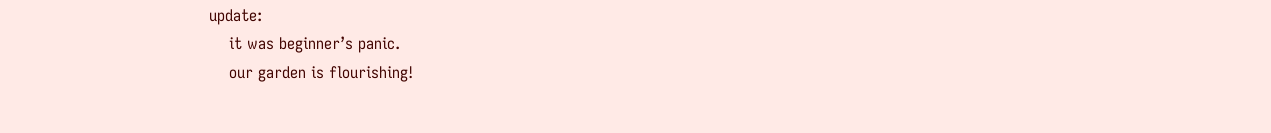update:
    it was beginner’s panic.
    our garden is flourishing!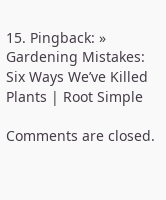15. Pingback: » Gardening Mistakes: Six Ways We’ve Killed Plants | Root Simple

Comments are closed.